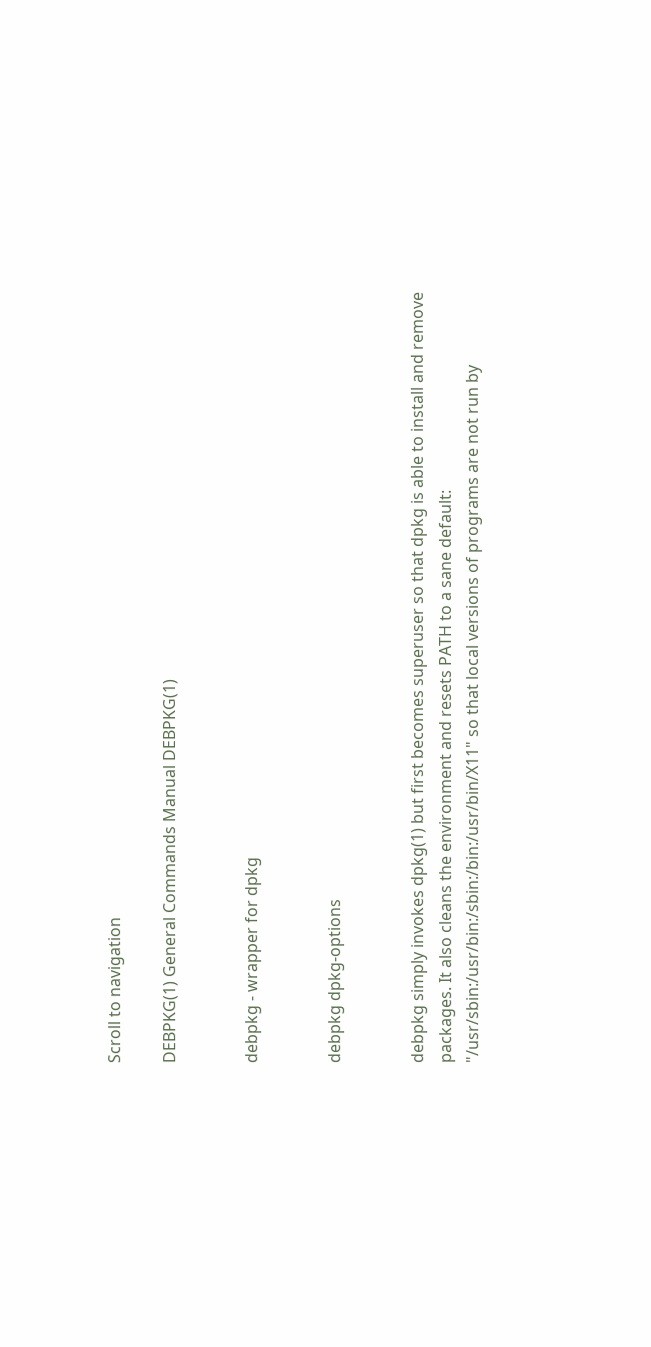Scroll to navigation

DEBPKG(1) General Commands Manual DEBPKG(1)


debpkg - wrapper for dpkg


debpkg dpkg-options


debpkg simply invokes dpkg(1) but first becomes superuser so that dpkg is able to install and remove packages. It also cleans the environment and resets PATH to a sane default: "/usr/sbin:/usr/bin:/sbin:/bin:/usr/bin/X11" so that local versions of programs are not run by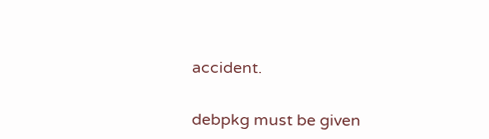accident.


debpkg must be given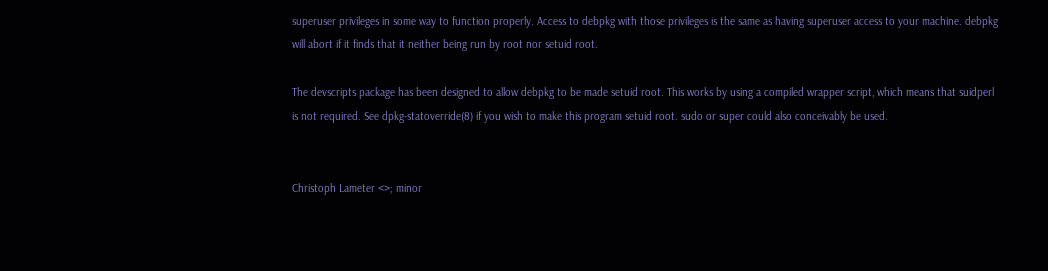superuser privileges in some way to function properly. Access to debpkg with those privileges is the same as having superuser access to your machine. debpkg will abort if it finds that it neither being run by root nor setuid root.

The devscripts package has been designed to allow debpkg to be made setuid root. This works by using a compiled wrapper script, which means that suidperl is not required. See dpkg-statoverride(8) if you wish to make this program setuid root. sudo or super could also conceivably be used.


Christoph Lameter <>; minor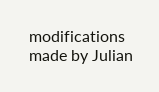modifications made by Julian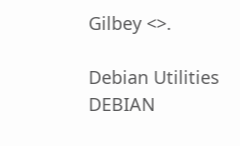Gilbey <>.

Debian Utilities DEBIAN